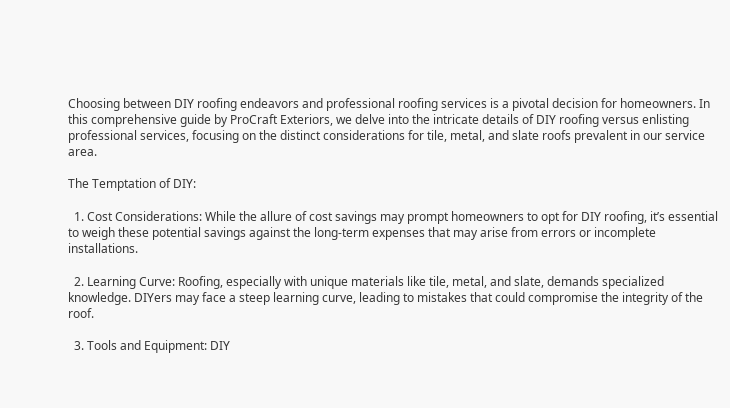Choosing between DIY roofing endeavors and professional roofing services is a pivotal decision for homeowners. In this comprehensive guide by ProCraft Exteriors, we delve into the intricate details of DIY roofing versus enlisting professional services, focusing on the distinct considerations for tile, metal, and slate roofs prevalent in our service area.

The Temptation of DIY:

  1. Cost Considerations: While the allure of cost savings may prompt homeowners to opt for DIY roofing, it’s essential to weigh these potential savings against the long-term expenses that may arise from errors or incomplete installations.

  2. Learning Curve: Roofing, especially with unique materials like tile, metal, and slate, demands specialized knowledge. DIYers may face a steep learning curve, leading to mistakes that could compromise the integrity of the roof.

  3. Tools and Equipment: DIY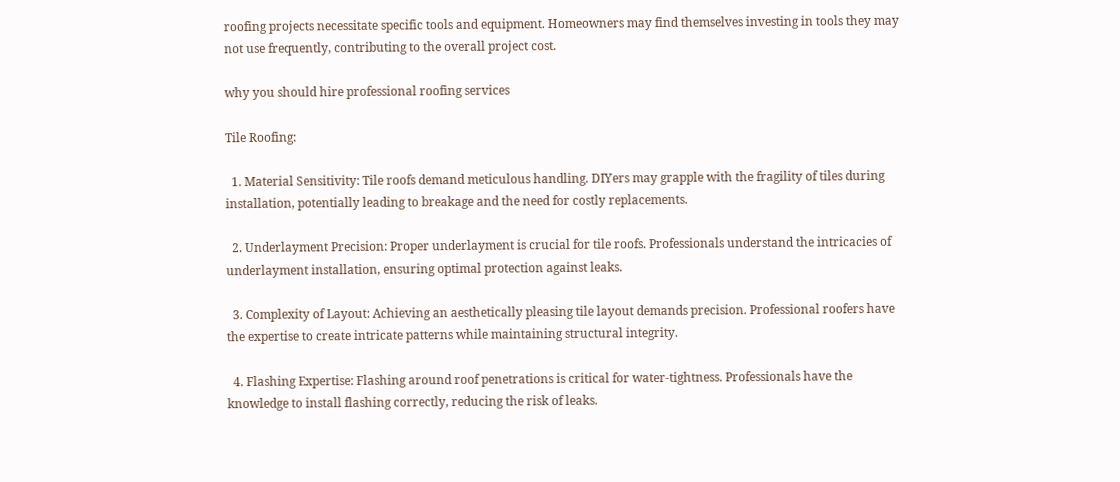roofing projects necessitate specific tools and equipment. Homeowners may find themselves investing in tools they may not use frequently, contributing to the overall project cost.

why you should hire professional roofing services

Tile Roofing:

  1. Material Sensitivity: Tile roofs demand meticulous handling. DIYers may grapple with the fragility of tiles during installation, potentially leading to breakage and the need for costly replacements.

  2. Underlayment Precision: Proper underlayment is crucial for tile roofs. Professionals understand the intricacies of underlayment installation, ensuring optimal protection against leaks.

  3. Complexity of Layout: Achieving an aesthetically pleasing tile layout demands precision. Professional roofers have the expertise to create intricate patterns while maintaining structural integrity.

  4. Flashing Expertise: Flashing around roof penetrations is critical for water-tightness. Professionals have the knowledge to install flashing correctly, reducing the risk of leaks.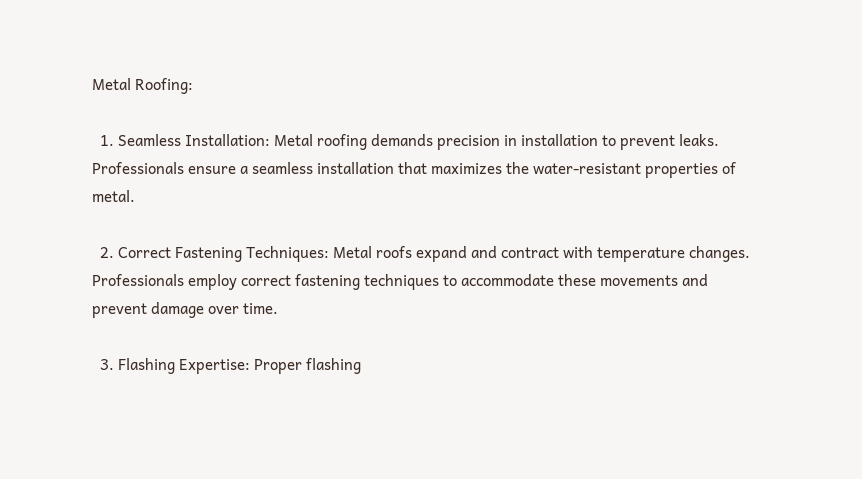Metal Roofing:

  1. Seamless Installation: Metal roofing demands precision in installation to prevent leaks. Professionals ensure a seamless installation that maximizes the water-resistant properties of metal.

  2. Correct Fastening Techniques: Metal roofs expand and contract with temperature changes. Professionals employ correct fastening techniques to accommodate these movements and prevent damage over time.

  3. Flashing Expertise: Proper flashing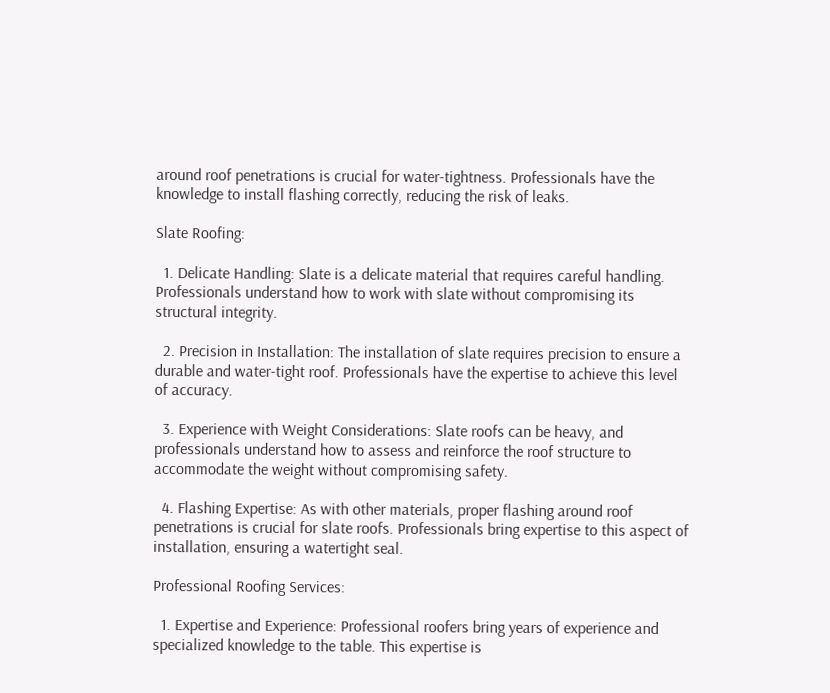around roof penetrations is crucial for water-tightness. Professionals have the knowledge to install flashing correctly, reducing the risk of leaks.

Slate Roofing:

  1. Delicate Handling: Slate is a delicate material that requires careful handling. Professionals understand how to work with slate without compromising its structural integrity.

  2. Precision in Installation: The installation of slate requires precision to ensure a durable and water-tight roof. Professionals have the expertise to achieve this level of accuracy.

  3. Experience with Weight Considerations: Slate roofs can be heavy, and professionals understand how to assess and reinforce the roof structure to accommodate the weight without compromising safety.

  4. Flashing Expertise: As with other materials, proper flashing around roof penetrations is crucial for slate roofs. Professionals bring expertise to this aspect of installation, ensuring a watertight seal.

Professional Roofing Services:

  1. Expertise and Experience: Professional roofers bring years of experience and specialized knowledge to the table. This expertise is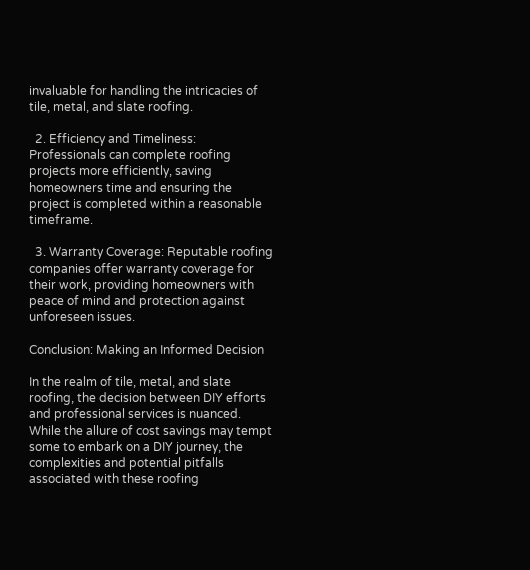invaluable for handling the intricacies of tile, metal, and slate roofing.

  2. Efficiency and Timeliness: Professionals can complete roofing projects more efficiently, saving homeowners time and ensuring the project is completed within a reasonable timeframe.

  3. Warranty Coverage: Reputable roofing companies offer warranty coverage for their work, providing homeowners with peace of mind and protection against unforeseen issues.

Conclusion: Making an Informed Decision

In the realm of tile, metal, and slate roofing, the decision between DIY efforts and professional services is nuanced. While the allure of cost savings may tempt some to embark on a DIY journey, the complexities and potential pitfalls associated with these roofing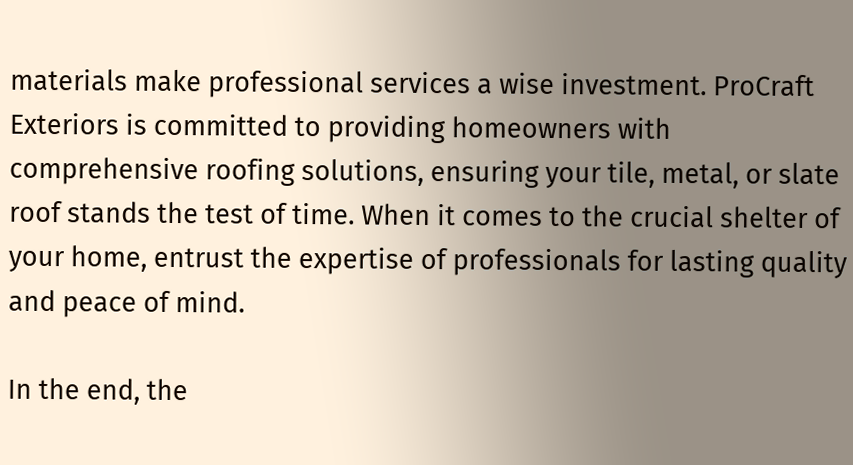materials make professional services a wise investment. ProCraft Exteriors is committed to providing homeowners with comprehensive roofing solutions, ensuring your tile, metal, or slate roof stands the test of time. When it comes to the crucial shelter of your home, entrust the expertise of professionals for lasting quality and peace of mind.

In the end, the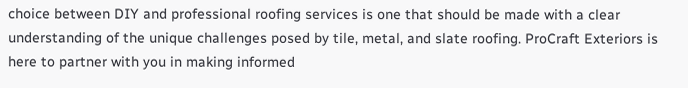choice between DIY and professional roofing services is one that should be made with a clear understanding of the unique challenges posed by tile, metal, and slate roofing. ProCraft Exteriors is here to partner with you in making informed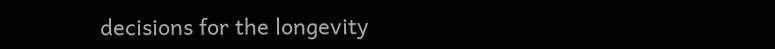decisions for the longevity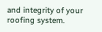and integrity of your roofing system.